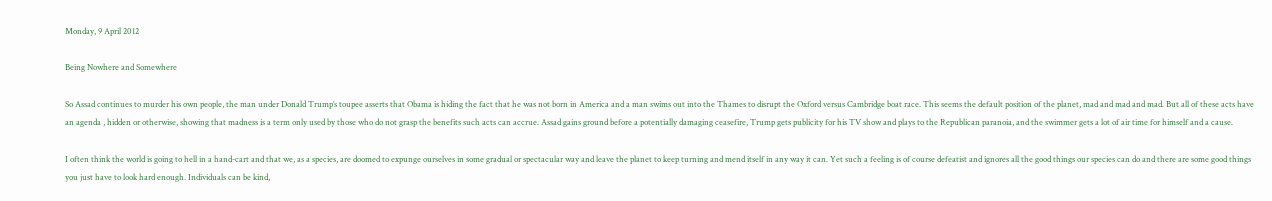Monday, 9 April 2012

Being Nowhere and Somewhere

So Assad continues to murder his own people, the man under Donald Trump’s toupee asserts that Obama is hiding the fact that he was not born in America and a man swims out into the Thames to disrupt the Oxford versus Cambridge boat race. This seems the default position of the planet, mad and mad and mad. But all of these acts have an agenda , hidden or otherwise, showing that madness is a term only used by those who do not grasp the benefits such acts can accrue. Assad gains ground before a potentially damaging ceasefire, Trump gets publicity for his TV show and plays to the Republican paranoia, and the swimmer gets a lot of air time for himself and a cause.

I often think the world is going to hell in a hand-cart and that we, as a species, are doomed to expunge ourselves in some gradual or spectacular way and leave the planet to keep turning and mend itself in any way it can. Yet such a feeling is of course defeatist and ignores all the good things our species can do and there are some good things you just have to look hard enough. Individuals can be kind,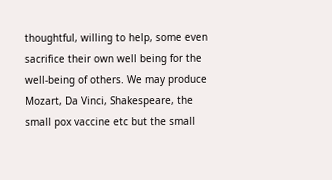thoughtful, willing to help, some even sacrifice their own well being for the well-being of others. We may produce Mozart, Da Vinci, Shakespeare, the small pox vaccine etc but the small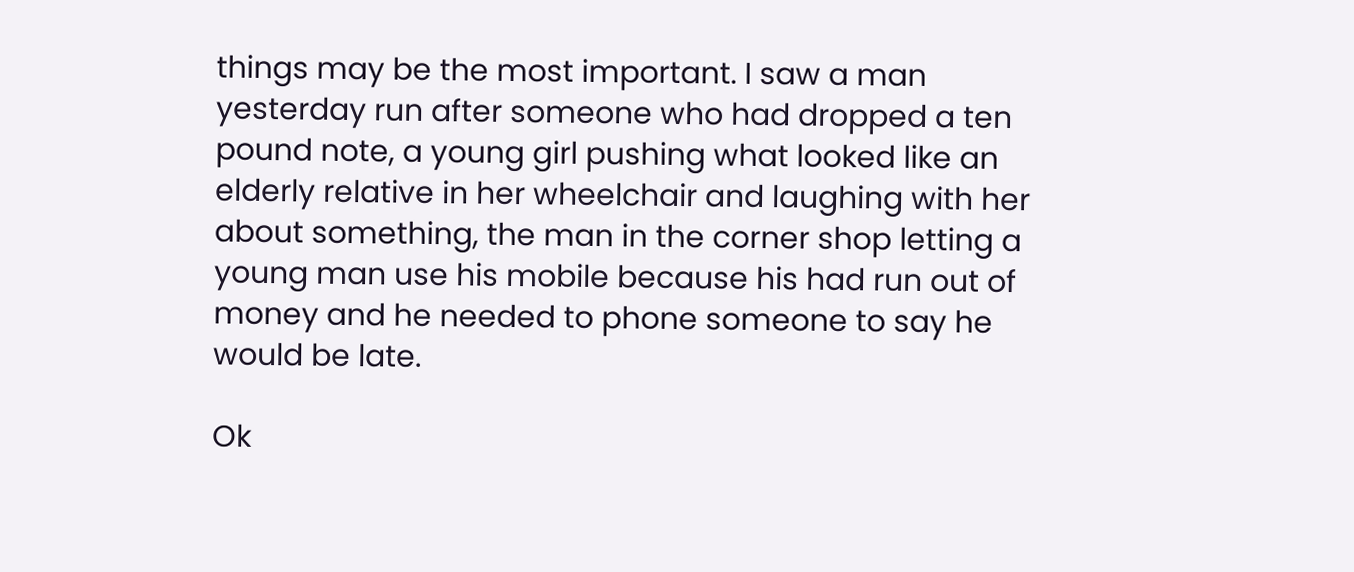things may be the most important. I saw a man yesterday run after someone who had dropped a ten pound note, a young girl pushing what looked like an elderly relative in her wheelchair and laughing with her about something, the man in the corner shop letting a young man use his mobile because his had run out of money and he needed to phone someone to say he would be late.

Ok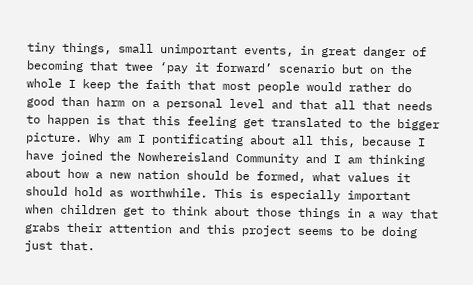tiny things, small unimportant events, in great danger of becoming that twee ‘pay it forward’ scenario but on the whole I keep the faith that most people would rather do good than harm on a personal level and that all that needs to happen is that this feeling get translated to the bigger picture. Why am I pontificating about all this, because I have joined the Nowhereisland Community and I am thinking about how a new nation should be formed, what values it should hold as worthwhile. This is especially important when children get to think about those things in a way that grabs their attention and this project seems to be doing just that.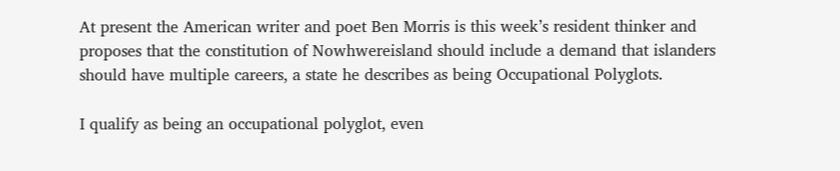At present the American writer and poet Ben Morris is this week’s resident thinker and proposes that the constitution of Nowhwereisland should include a demand that islanders should have multiple careers, a state he describes as being Occupational Polyglots.

I qualify as being an occupational polyglot, even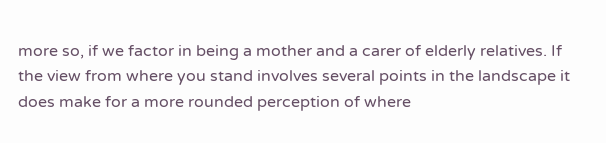more so, if we factor in being a mother and a carer of elderly relatives. If the view from where you stand involves several points in the landscape it does make for a more rounded perception of where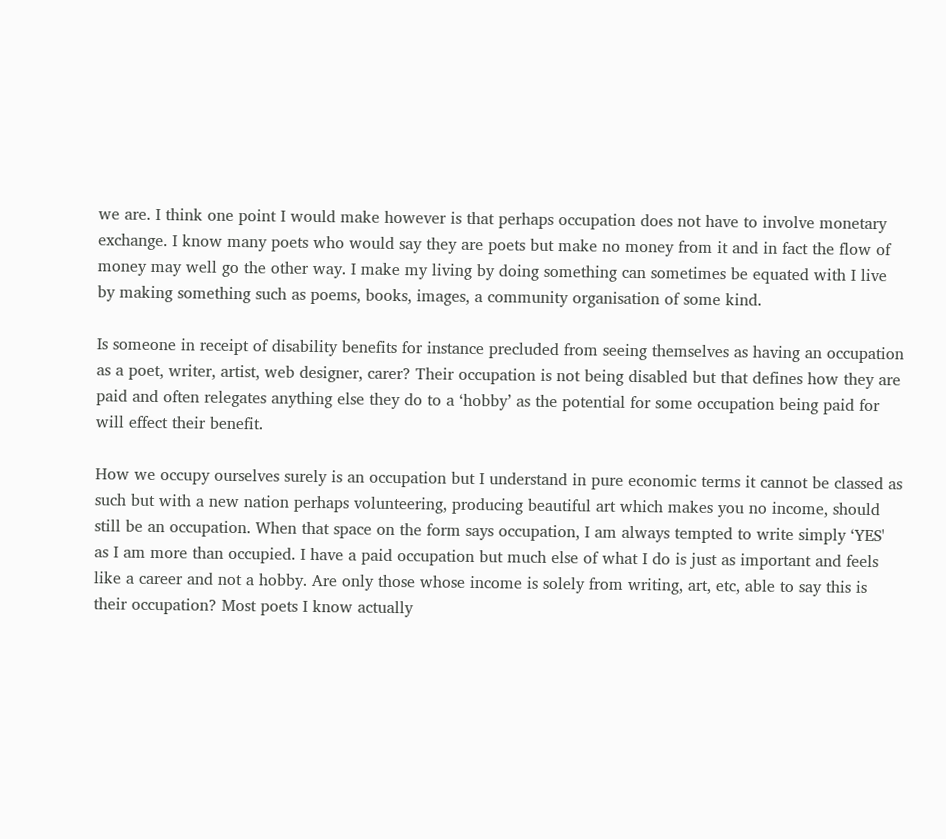we are. I think one point I would make however is that perhaps occupation does not have to involve monetary exchange. I know many poets who would say they are poets but make no money from it and in fact the flow of money may well go the other way. I make my living by doing something can sometimes be equated with I live by making something such as poems, books, images, a community organisation of some kind.

Is someone in receipt of disability benefits for instance precluded from seeing themselves as having an occupation as a poet, writer, artist, web designer, carer? Their occupation is not being disabled but that defines how they are paid and often relegates anything else they do to a ‘hobby’ as the potential for some occupation being paid for will effect their benefit.

How we occupy ourselves surely is an occupation but I understand in pure economic terms it cannot be classed as such but with a new nation perhaps volunteering, producing beautiful art which makes you no income, should still be an occupation. When that space on the form says occupation, I am always tempted to write simply ‘YES' as I am more than occupied. I have a paid occupation but much else of what I do is just as important and feels like a career and not a hobby. Are only those whose income is solely from writing, art, etc, able to say this is their occupation? Most poets I know actually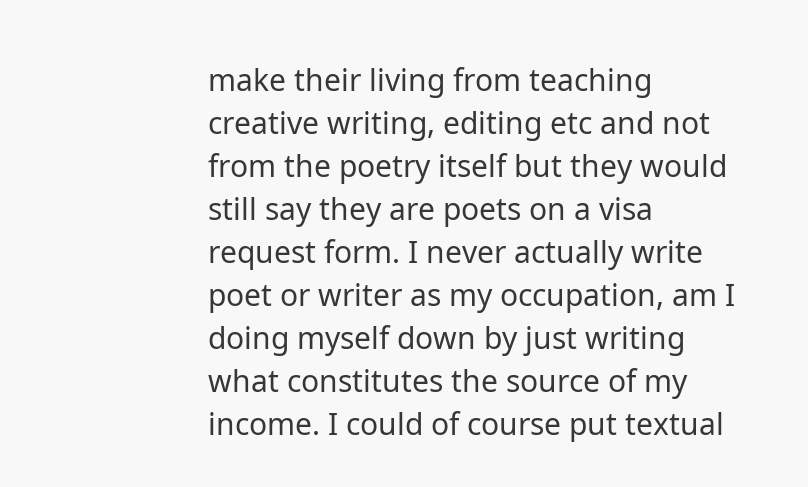make their living from teaching creative writing, editing etc and not from the poetry itself but they would still say they are poets on a visa request form. I never actually write poet or writer as my occupation, am I doing myself down by just writing what constitutes the source of my income. I could of course put textual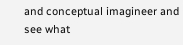and conceptual imagineer and see what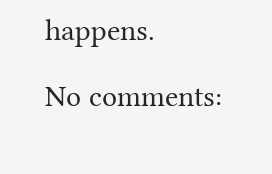happens.

No comments: